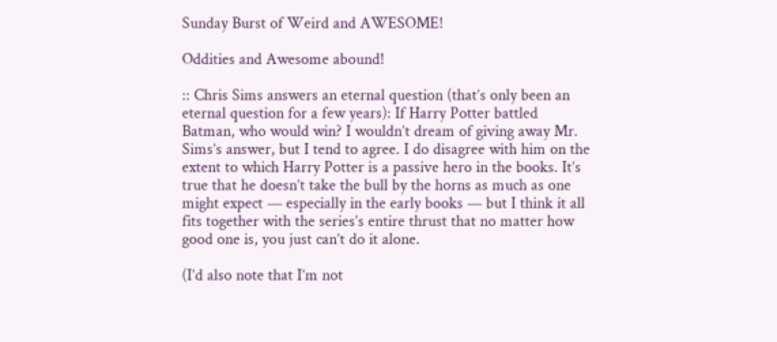Sunday Burst of Weird and AWESOME!

Oddities and Awesome abound!

:: Chris Sims answers an eternal question (that’s only been an eternal question for a few years): If Harry Potter battled Batman, who would win? I wouldn’t dream of giving away Mr. Sims’s answer, but I tend to agree. I do disagree with him on the extent to which Harry Potter is a passive hero in the books. It’s true that he doesn’t take the bull by the horns as much as one might expect — especially in the early books — but I think it all fits together with the series’s entire thrust that no matter how good one is, you just can’t do it alone.

(I’d also note that I’m not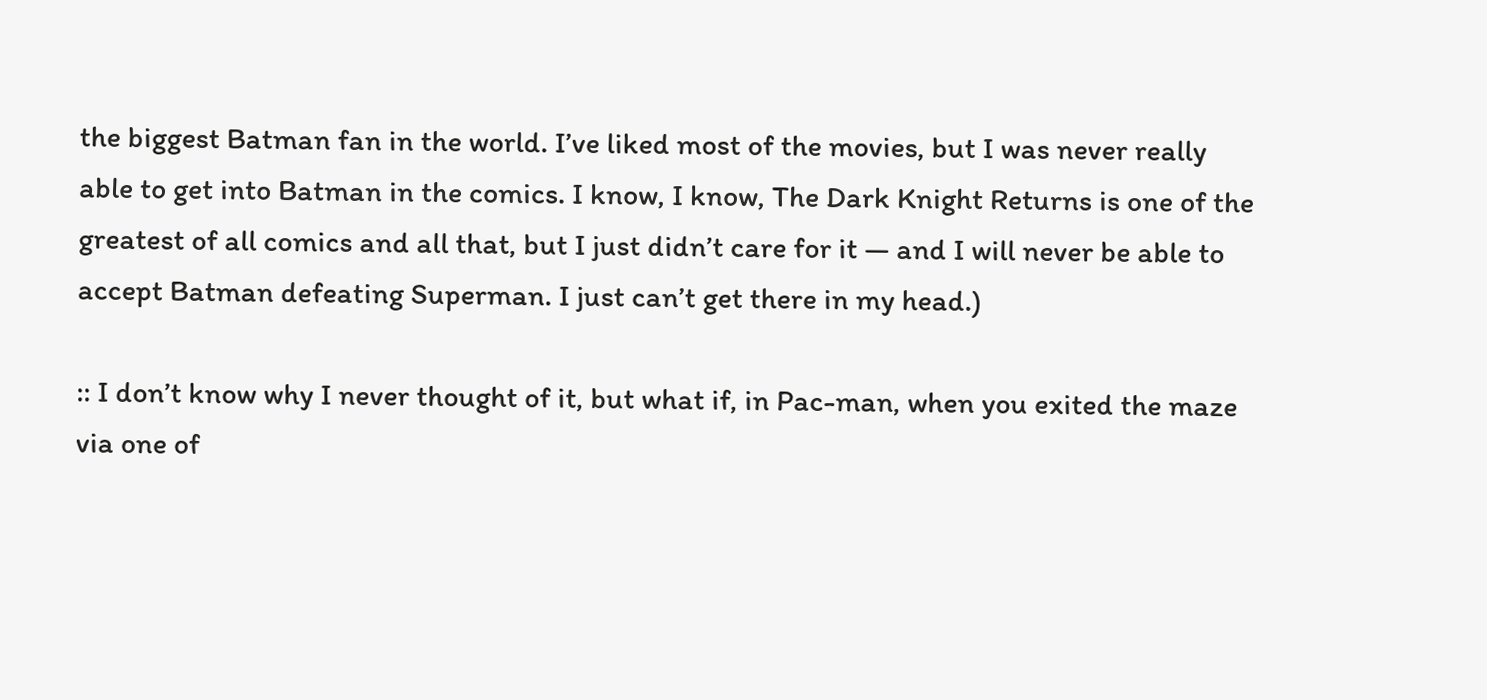the biggest Batman fan in the world. I’ve liked most of the movies, but I was never really able to get into Batman in the comics. I know, I know, The Dark Knight Returns is one of the greatest of all comics and all that, but I just didn’t care for it — and I will never be able to accept Batman defeating Superman. I just can’t get there in my head.)

:: I don’t know why I never thought of it, but what if, in Pac-man, when you exited the maze via one of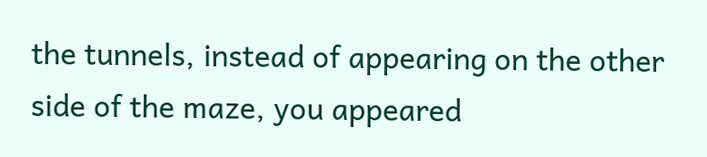the tunnels, instead of appearing on the other side of the maze, you appeared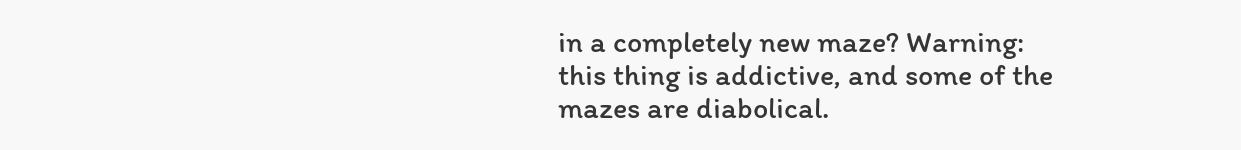in a completely new maze? Warning: this thing is addictive, and some of the mazes are diabolical.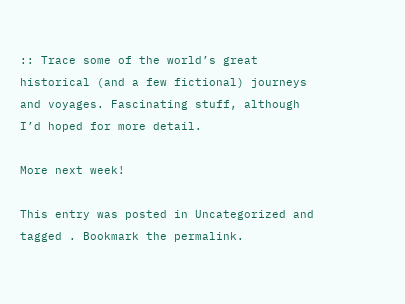:: Trace some of the world’s great historical (and a few fictional) journeys and voyages. Fascinating stuff, although I’d hoped for more detail.

More next week!

This entry was posted in Uncategorized and tagged . Bookmark the permalink.